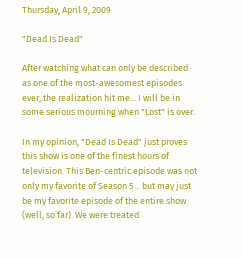Thursday, April 9, 2009

"Dead Is Dead"

After watching what can only be described as one of the most-awesomest episodes ever, the realization hit me... I will be in some serious mourning when "Lost" is over.

In my opinion, "Dead Is Dead" just proves this show is one of the finest hours of television. This Ben-centric episode was not only my favorite of Season 5... but may just be my favorite episode of the entire show (well, so far). We were treated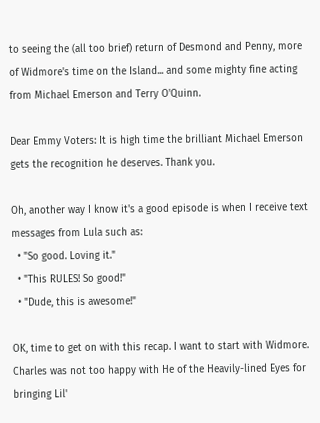to seeing the (all too brief) return of Desmond and Penny, more of Widmore's time on the Island... and some mighty fine acting from Michael Emerson and Terry O'Quinn.

Dear Emmy Voters: It is high time the brilliant Michael Emerson gets the recognition he deserves. Thank you.

Oh, another way I know it's a good episode is when I receive text messages from Lula such as:
  • "So good. Loving it."
  • "This RULES! So good!"
  • "Dude, this is awesome!"

OK, time to get on with this recap. I want to start with Widmore. Charles was not too happy with He of the Heavily-lined Eyes for bringing Lil'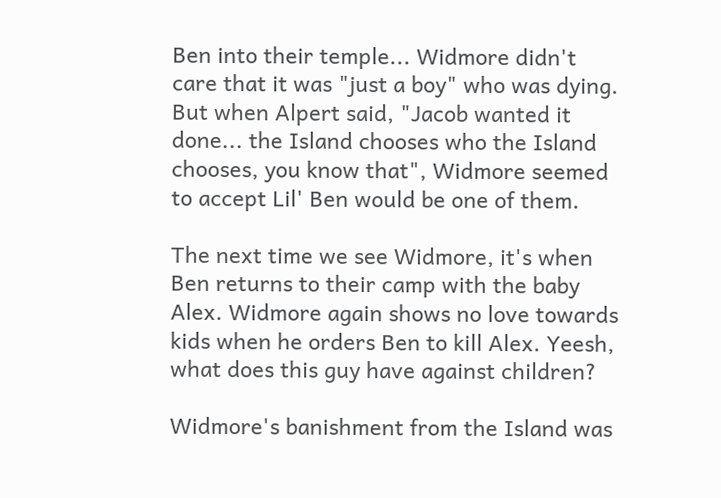Ben into their temple... Widmore didn't care that it was "just a boy" who was dying. But when Alpert said, "Jacob wanted it done... the Island chooses who the Island chooses, you know that", Widmore seemed to accept Lil' Ben would be one of them.

The next time we see Widmore, it's when Ben returns to their camp with the baby Alex. Widmore again shows no love towards kids when he orders Ben to kill Alex. Yeesh, what does this guy have against children?

Widmore's banishment from the Island was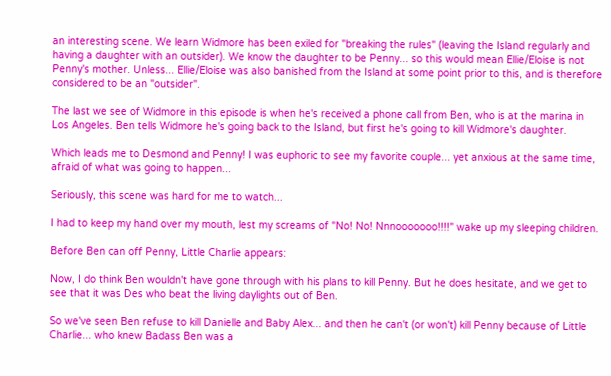an interesting scene. We learn Widmore has been exiled for "breaking the rules" (leaving the Island regularly and having a daughter with an outsider). We know the daughter to be Penny... so this would mean Ellie/Eloise is not Penny's mother. Unless... Ellie/Eloise was also banished from the Island at some point prior to this, and is therefore considered to be an "outsider".

The last we see of Widmore in this episode is when he's received a phone call from Ben, who is at the marina in Los Angeles. Ben tells Widmore he's going back to the Island, but first he's going to kill Widmore's daughter.

Which leads me to Desmond and Penny! I was euphoric to see my favorite couple... yet anxious at the same time, afraid of what was going to happen...

Seriously, this scene was hard for me to watch...

I had to keep my hand over my mouth, lest my screams of "No! No! Nnnooooooo!!!!" wake up my sleeping children.

Before Ben can off Penny, Little Charlie appears:

Now, I do think Ben wouldn't have gone through with his plans to kill Penny. But he does hesitate, and we get to see that it was Des who beat the living daylights out of Ben.

So we've seen Ben refuse to kill Danielle and Baby Alex... and then he can't (or won't) kill Penny because of Little Charlie... who knew Badass Ben was a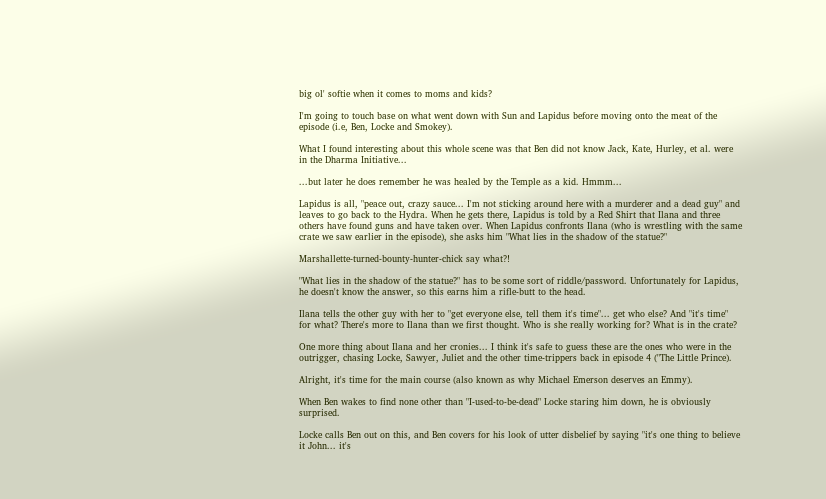big ol' softie when it comes to moms and kids?

I'm going to touch base on what went down with Sun and Lapidus before moving onto the meat of the episode (i.e, Ben, Locke and Smokey).

What I found interesting about this whole scene was that Ben did not know Jack, Kate, Hurley, et al. were in the Dharma Initiative...

...but later he does remember he was healed by the Temple as a kid. Hmmm...

Lapidus is all, "peace out, crazy sauce... I'm not sticking around here with a murderer and a dead guy" and leaves to go back to the Hydra. When he gets there, Lapidus is told by a Red Shirt that Ilana and three others have found guns and have taken over. When Lapidus confronts Ilana (who is wrestling with the same crate we saw earlier in the episode), she asks him "What lies in the shadow of the statue?"

Marshallette-turned-bounty-hunter-chick say what?!

"What lies in the shadow of the statue?" has to be some sort of riddle/password. Unfortunately for Lapidus, he doesn't know the answer, so this earns him a rifle-butt to the head.

Ilana tells the other guy with her to "get everyone else, tell them it's time"... get who else? And "it's time" for what? There's more to Ilana than we first thought. Who is she really working for? What is in the crate?

One more thing about Ilana and her cronies... I think it's safe to guess these are the ones who were in the outrigger, chasing Locke, Sawyer, Juliet and the other time-trippers back in episode 4 ("The Little Prince).

Alright, it's time for the main course (also known as why Michael Emerson deserves an Emmy).

When Ben wakes to find none other than "I-used-to-be-dead" Locke staring him down, he is obviously surprised.

Locke calls Ben out on this, and Ben covers for his look of utter disbelief by saying "it's one thing to believe it John... it's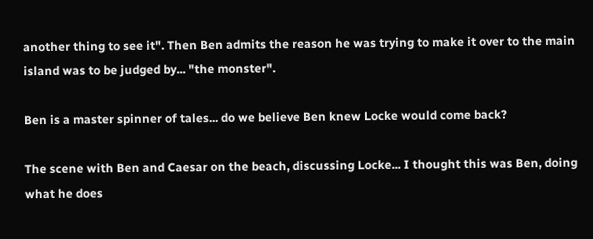another thing to see it". Then Ben admits the reason he was trying to make it over to the main island was to be judged by... "the monster".

Ben is a master spinner of tales... do we believe Ben knew Locke would come back?

The scene with Ben and Caesar on the beach, discussing Locke... I thought this was Ben, doing what he does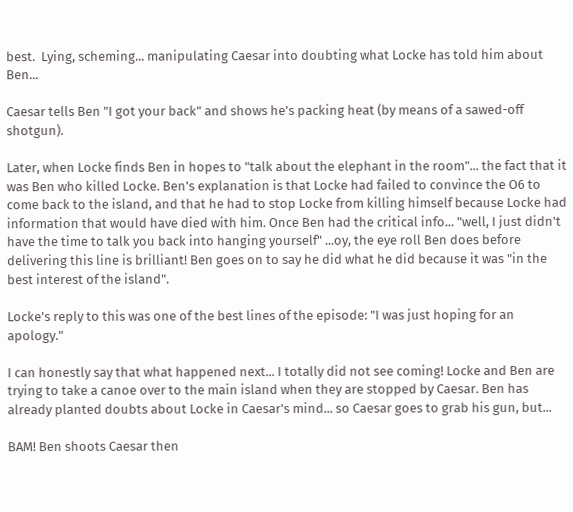best.  Lying, scheming... manipulating Caesar into doubting what Locke has told him about Ben...

Caesar tells Ben "I got your back" and shows he's packing heat (by means of a sawed-off shotgun).

Later, when Locke finds Ben in hopes to "talk about the elephant in the room"... the fact that it was Ben who killed Locke. Ben's explanation is that Locke had failed to convince the O6 to come back to the island, and that he had to stop Locke from killing himself because Locke had information that would have died with him. Once Ben had the critical info... "well, I just didn't have the time to talk you back into hanging yourself" ...oy, the eye roll Ben does before delivering this line is brilliant! Ben goes on to say he did what he did because it was "in the best interest of the island".

Locke's reply to this was one of the best lines of the episode: "I was just hoping for an apology."

I can honestly say that what happened next... I totally did not see coming! Locke and Ben are trying to take a canoe over to the main island when they are stopped by Caesar. Ben has already planted doubts about Locke in Caesar's mind... so Caesar goes to grab his gun, but...

BAM! Ben shoots Caesar then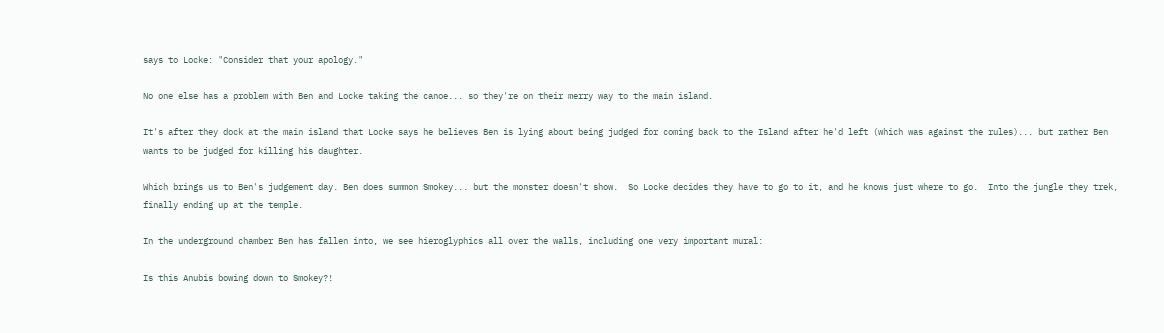says to Locke: "Consider that your apology."

No one else has a problem with Ben and Locke taking the canoe... so they're on their merry way to the main island.

It's after they dock at the main island that Locke says he believes Ben is lying about being judged for coming back to the Island after he'd left (which was against the rules)... but rather Ben wants to be judged for killing his daughter.

Which brings us to Ben's judgement day. Ben does summon Smokey... but the monster doesn't show.  So Locke decides they have to go to it, and he knows just where to go.  Into the jungle they trek, finally ending up at the temple.

In the underground chamber Ben has fallen into, we see hieroglyphics all over the walls, including one very important mural:

Is this Anubis bowing down to Smokey?!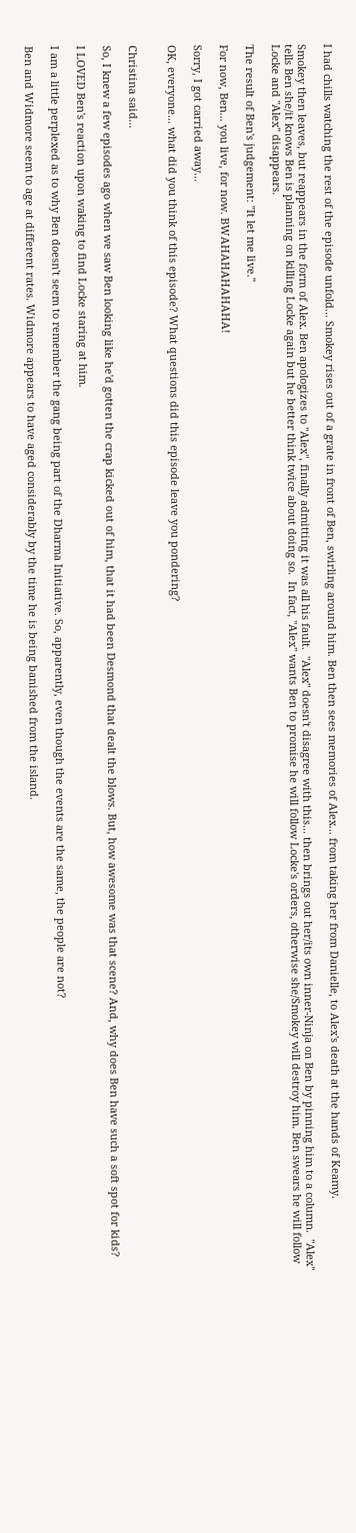I had chills watching the rest of the episode unfold... Smokey rises out of a grate in front of Ben, swirling around him. Ben then sees memories of Alex... from taking her from Danielle, to Alex's death at the hands of Keamy.

Smokey then leaves, but reappears in the form of Alex. Ben apologizes to "Alex", finally admitting it was all his fault.  "Alex" doesn't disagree with this... then brings out her/its own inner-Ninja on Ben by pinning him to a column.  "Alex" tells Ben she/it knows Ben is planning on killing Locke again but he better think twice about doing so.  In fact, "Alex" wants Ben to promise he will follow Locke's orders, otherwise she/Smokey will destroy him. Ben swears he will follow Locke and "Alex" disappears.

The result of Ben's judgement: "It let me live."

For now, Ben... you live, for now. BWAHAHAHAHAHA!

Sorry, I got carried away...

OK, everyone... what did you think of this episode? What questions did this episode leave you pondering?


Christina said...

So, I knew a few episodes ago when we saw Ben looking like he'd gotten the crap kicked out of him, that it had been Desmond that dealt the blows. But, how awesome was that scene? And, why does Ben have such a soft spot for kids?

I LOVED Ben's reaction upon waking to find Locke staring at him.

I am a little perplexed as to why Ben doesn't seem to remember the gang being part of the Dharma Initiative. So, apparently, even though the events are the same, the people are not?

Ben and Widmore seem to age at different rates. Widmore appears to have aged considerably by the time he is being banished from the island.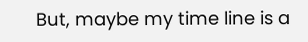But, maybe my time line is a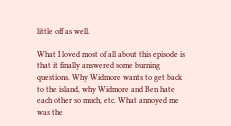little off as well.

What I loved most of all about this episode is that it finally answered some burning questions. Why Widmore wants to get back to the island, why Widmore and Ben hate each other so much, etc. What annoyed me was the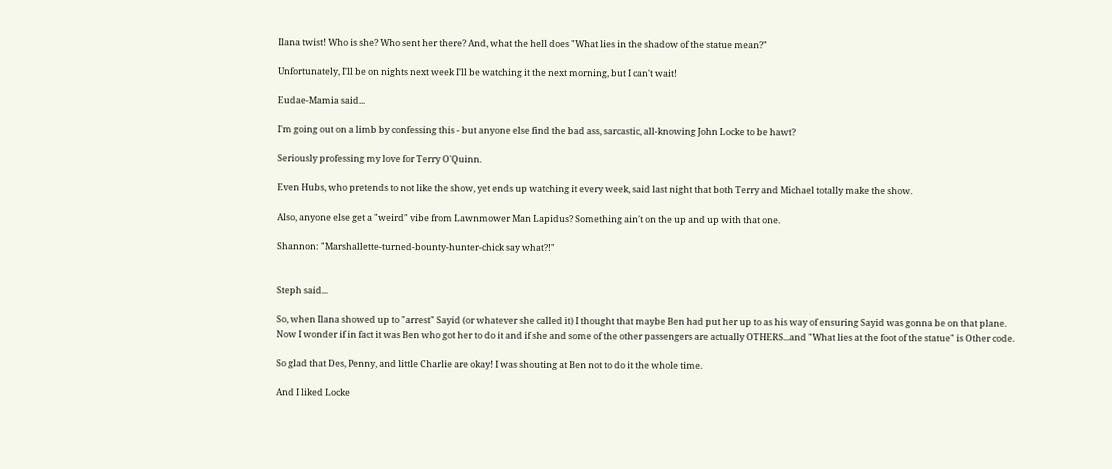Ilana twist! Who is she? Who sent her there? And, what the hell does "What lies in the shadow of the statue mean?"

Unfortunately, I'll be on nights next week I'll be watching it the next morning, but I can't wait!

Eudae-Mamia said...

I'm going out on a limb by confessing this - but anyone else find the bad ass, sarcastic, all-knowing John Locke to be hawt?

Seriously professing my love for Terry O'Quinn.

Even Hubs, who pretends to not like the show, yet ends up watching it every week, said last night that both Terry and Michael totally make the show.

Also, anyone else get a "weird" vibe from Lawnmower Man Lapidus? Something ain't on the up and up with that one.

Shannon: "Marshallette-turned-bounty-hunter-chick say what?!"


Steph said...

So, when Ilana showed up to "arrest" Sayid (or whatever she called it) I thought that maybe Ben had put her up to as his way of ensuring Sayid was gonna be on that plane.
Now I wonder if in fact it was Ben who got her to do it and if she and some of the other passengers are actually OTHERS...and "What lies at the foot of the statue" is Other code.

So glad that Des, Penny, and little Charlie are okay! I was shouting at Ben not to do it the whole time.

And I liked Locke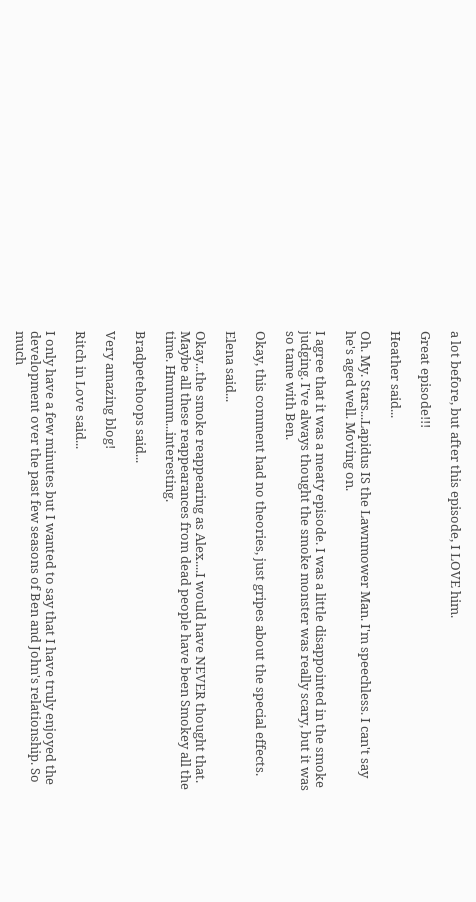a lot before, but after this episode, I LOVE him.

Great episode!!!

Heather said...

Oh. My. Stars...Lapidus IS the Lawnmower Man. I'm speechless. I can't say he's aged well. Moving on.

I agree that it was a meaty episode. I was a little disappointed in the smoke judging. I've always thought the smoke monster was really scary, but it was so tame with Ben.

Okay, this comment had no theories, just gripes about the special effects.

Elena said...

Okay...the smoke reappearing as Alex....I would have NEVER thought that. Maybe all these reappearances from dead people have been Smokey all the time. Hmmmm...interesting.

Bradpetehoops said...

Very amazing blog!

Ritch in Love said...

I only have a few minutes but I wanted to say that I have truly enjoyed the development over the past few seasons of Ben and John's relationship. So much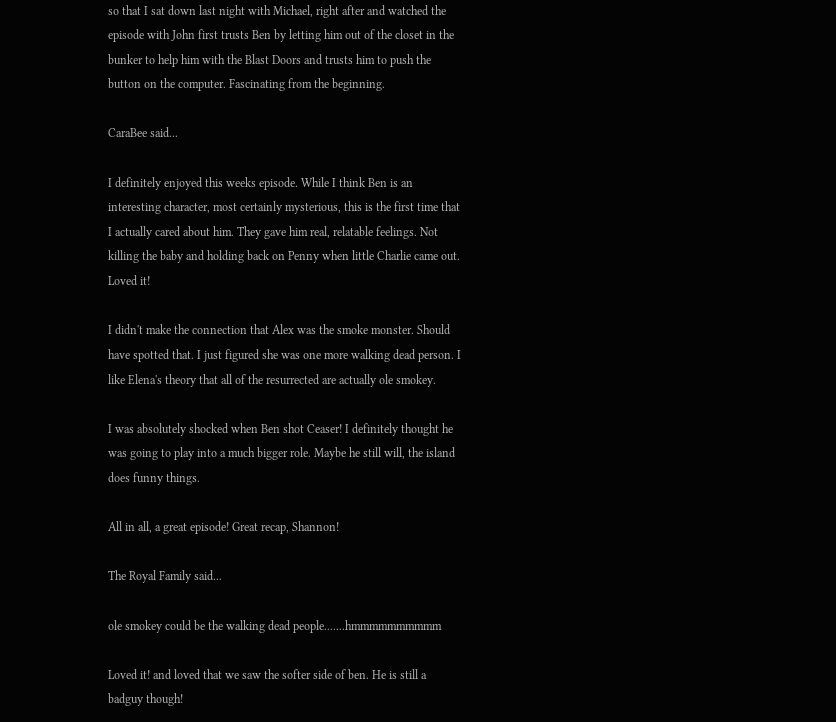so that I sat down last night with Michael, right after and watched the episode with John first trusts Ben by letting him out of the closet in the bunker to help him with the Blast Doors and trusts him to push the button on the computer. Fascinating from the beginning.

CaraBee said...

I definitely enjoyed this weeks episode. While I think Ben is an interesting character, most certainly mysterious, this is the first time that I actually cared about him. They gave him real, relatable feelings. Not killing the baby and holding back on Penny when little Charlie came out. Loved it!

I didn't make the connection that Alex was the smoke monster. Should have spotted that. I just figured she was one more walking dead person. I like Elena's theory that all of the resurrected are actually ole smokey.

I was absolutely shocked when Ben shot Ceaser! I definitely thought he was going to play into a much bigger role. Maybe he still will, the island does funny things.

All in all, a great episode! Great recap, Shannon!

The Royal Family said...

ole smokey could be the walking dead people.......hmmmmmmmmmm

Loved it! and loved that we saw the softer side of ben. He is still a badguy though!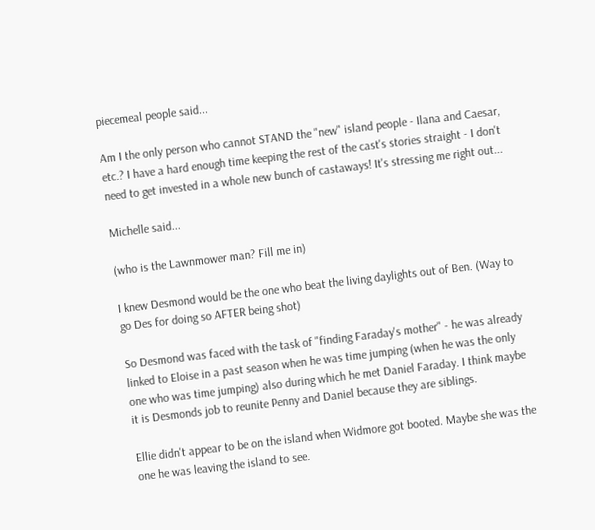piecemeal people said...

Am I the only person who cannot STAND the "new" island people - Ilana and Caesar, etc.? I have a hard enough time keeping the rest of the cast's stories straight - I don't need to get invested in a whole new bunch of castaways! It's stressing me right out...

Michelle said...

(who is the Lawnmower man? Fill me in)

I knew Desmond would be the one who beat the living daylights out of Ben. (Way to go Des for doing so AFTER being shot)

So Desmond was faced with the task of "finding Faraday's mother" - he was already linked to Eloise in a past season when he was time jumping (when he was the only one who was time jumping) also during which he met Daniel Faraday. I think maybe it is Desmonds job to reunite Penny and Daniel because they are siblings.

Ellie didn't appear to be on the island when Widmore got booted. Maybe she was the one he was leaving the island to see.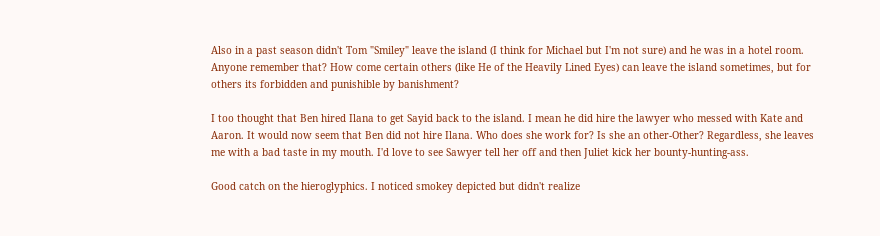Also in a past season didn't Tom "Smiley" leave the island (I think for Michael but I'm not sure) and he was in a hotel room. Anyone remember that? How come certain others (like He of the Heavily Lined Eyes) can leave the island sometimes, but for others its forbidden and punishible by banishment?

I too thought that Ben hired Ilana to get Sayid back to the island. I mean he did hire the lawyer who messed with Kate and Aaron. It would now seem that Ben did not hire Ilana. Who does she work for? Is she an other-Other? Regardless, she leaves me with a bad taste in my mouth. I'd love to see Sawyer tell her off and then Juliet kick her bounty-hunting-ass.

Good catch on the hieroglyphics. I noticed smokey depicted but didn't realize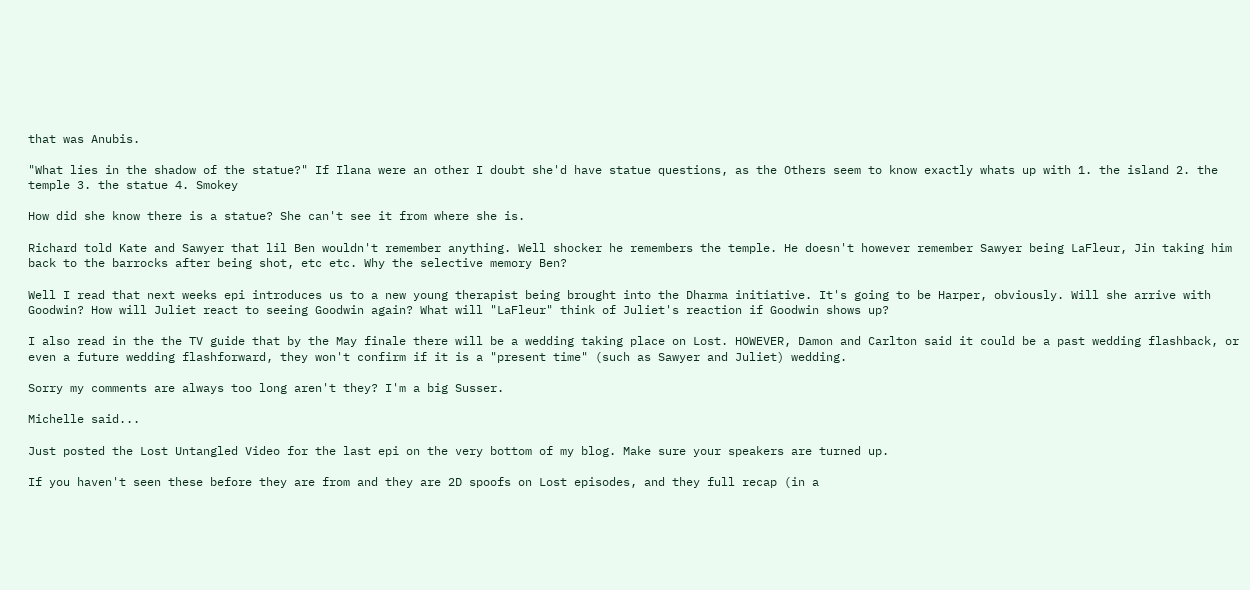that was Anubis.

"What lies in the shadow of the statue?" If Ilana were an other I doubt she'd have statue questions, as the Others seem to know exactly whats up with 1. the island 2. the temple 3. the statue 4. Smokey

How did she know there is a statue? She can't see it from where she is.

Richard told Kate and Sawyer that lil Ben wouldn't remember anything. Well shocker he remembers the temple. He doesn't however remember Sawyer being LaFleur, Jin taking him back to the barrocks after being shot, etc etc. Why the selective memory Ben?

Well I read that next weeks epi introduces us to a new young therapist being brought into the Dharma initiative. It's going to be Harper, obviously. Will she arrive with Goodwin? How will Juliet react to seeing Goodwin again? What will "LaFleur" think of Juliet's reaction if Goodwin shows up?

I also read in the the TV guide that by the May finale there will be a wedding taking place on Lost. HOWEVER, Damon and Carlton said it could be a past wedding flashback, or even a future wedding flashforward, they won't confirm if it is a "present time" (such as Sawyer and Juliet) wedding.

Sorry my comments are always too long aren't they? I'm a big Susser.

Michelle said...

Just posted the Lost Untangled Video for the last epi on the very bottom of my blog. Make sure your speakers are turned up.

If you haven't seen these before they are from and they are 2D spoofs on Lost episodes, and they full recap (in a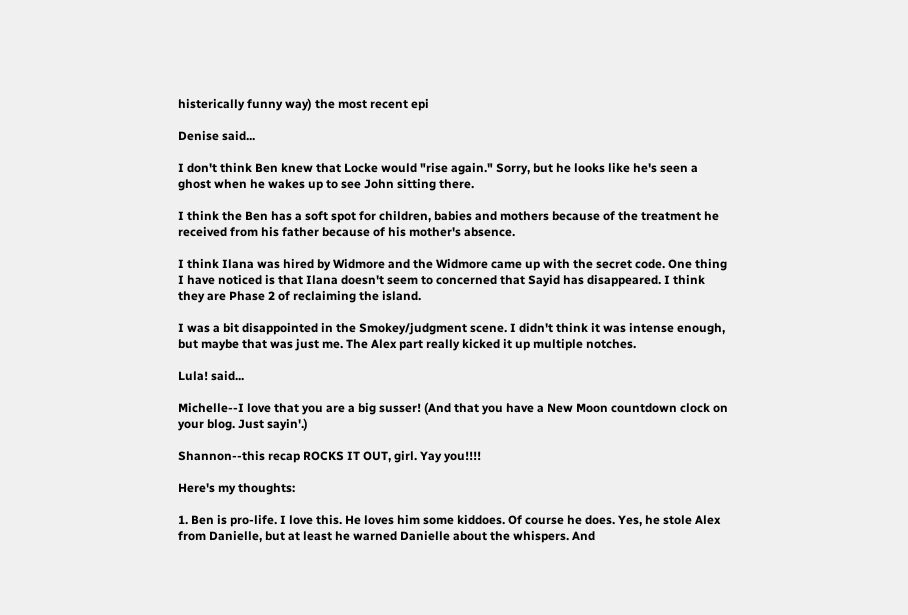histerically funny way) the most recent epi

Denise said...

I don't think Ben knew that Locke would "rise again." Sorry, but he looks like he's seen a ghost when he wakes up to see John sitting there.

I think the Ben has a soft spot for children, babies and mothers because of the treatment he received from his father because of his mother's absence.

I think Ilana was hired by Widmore and the Widmore came up with the secret code. One thing I have noticed is that Ilana doesn't seem to concerned that Sayid has disappeared. I think they are Phase 2 of reclaiming the island.

I was a bit disappointed in the Smokey/judgment scene. I didn't think it was intense enough, but maybe that was just me. The Alex part really kicked it up multiple notches.

Lula! said...

Michelle--I love that you are a big susser! (And that you have a New Moon countdown clock on your blog. Just sayin'.)

Shannon--this recap ROCKS IT OUT, girl. Yay you!!!!

Here's my thoughts:

1. Ben is pro-life. I love this. He loves him some kiddoes. Of course he does. Yes, he stole Alex from Danielle, but at least he warned Danielle about the whispers. And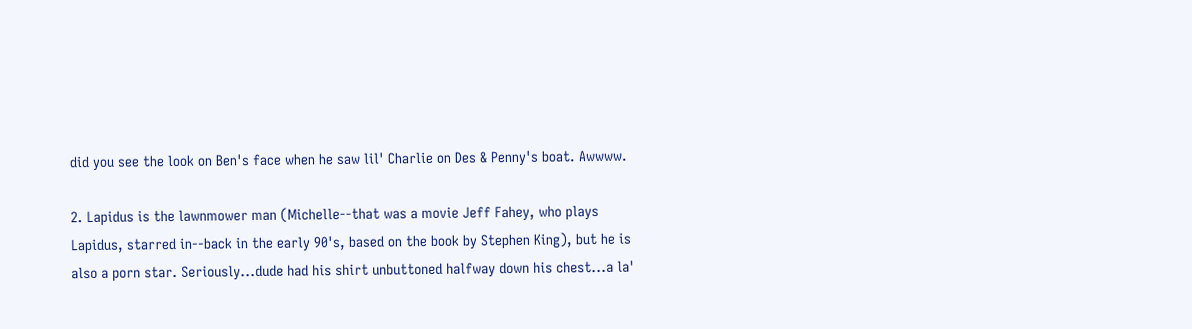did you see the look on Ben's face when he saw lil' Charlie on Des & Penny's boat. Awwww.

2. Lapidus is the lawnmower man (Michelle--that was a movie Jeff Fahey, who plays Lapidus, starred in--back in the early 90's, based on the book by Stephen King), but he is also a porn star. Seriously...dude had his shirt unbuttoned halfway down his chest...a la'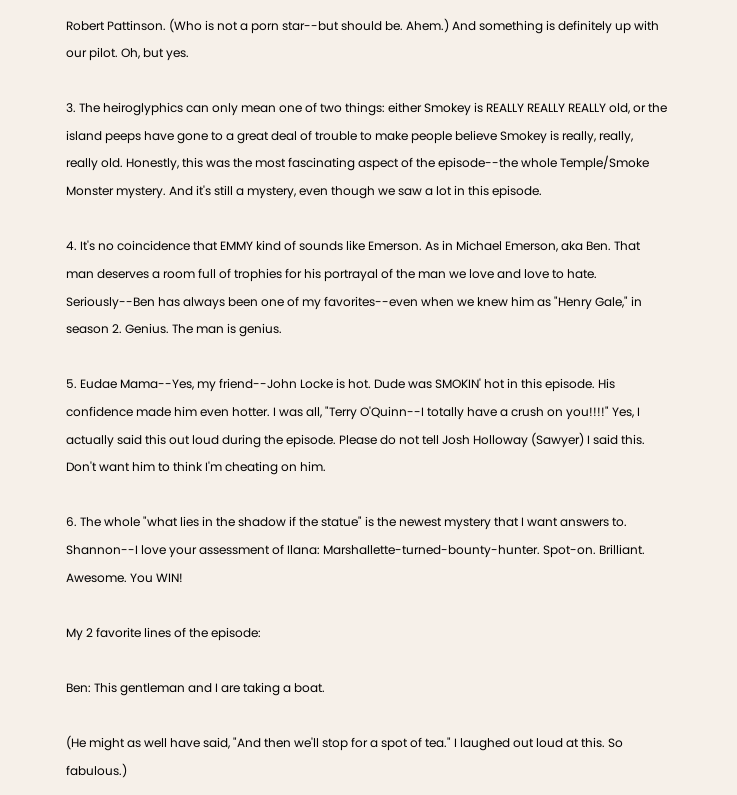Robert Pattinson. (Who is not a porn star--but should be. Ahem.) And something is definitely up with our pilot. Oh, but yes.

3. The heiroglyphics can only mean one of two things: either Smokey is REALLY REALLY REALLY old, or the island peeps have gone to a great deal of trouble to make people believe Smokey is really, really, really old. Honestly, this was the most fascinating aspect of the episode--the whole Temple/Smoke Monster mystery. And it's still a mystery, even though we saw a lot in this episode.

4. It's no coincidence that EMMY kind of sounds like Emerson. As in Michael Emerson, aka Ben. That man deserves a room full of trophies for his portrayal of the man we love and love to hate. Seriously--Ben has always been one of my favorites--even when we knew him as "Henry Gale," in season 2. Genius. The man is genius.

5. Eudae Mama--Yes, my friend--John Locke is hot. Dude was SMOKIN' hot in this episode. His confidence made him even hotter. I was all, "Terry O'Quinn--I totally have a crush on you!!!!" Yes, I actually said this out loud during the episode. Please do not tell Josh Holloway (Sawyer) I said this. Don't want him to think I'm cheating on him.

6. The whole "what lies in the shadow if the statue" is the newest mystery that I want answers to. Shannon--I love your assessment of Ilana: Marshallette-turned-bounty-hunter. Spot-on. Brilliant. Awesome. You WIN!

My 2 favorite lines of the episode:

Ben: This gentleman and I are taking a boat.

(He might as well have said, "And then we'll stop for a spot of tea." I laughed out loud at this. So fabulous.)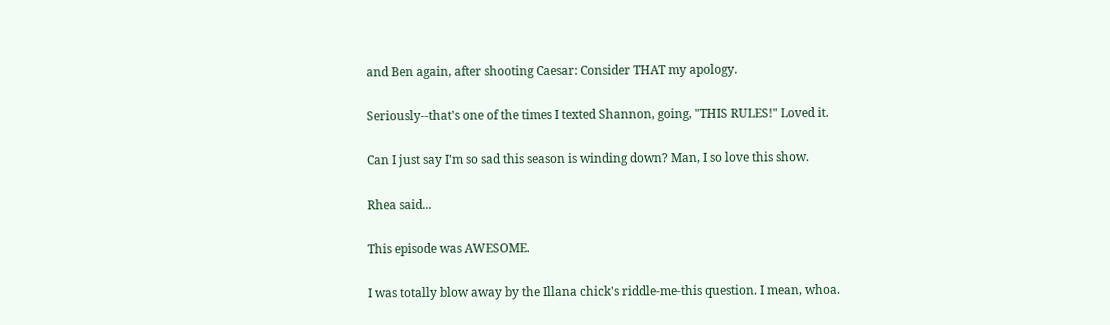and Ben again, after shooting Caesar: Consider THAT my apology.

Seriously--that's one of the times I texted Shannon, going, "THIS RULES!" Loved it.

Can I just say I'm so sad this season is winding down? Man, I so love this show.

Rhea said...

This episode was AWESOME.

I was totally blow away by the Illana chick's riddle-me-this question. I mean, whoa.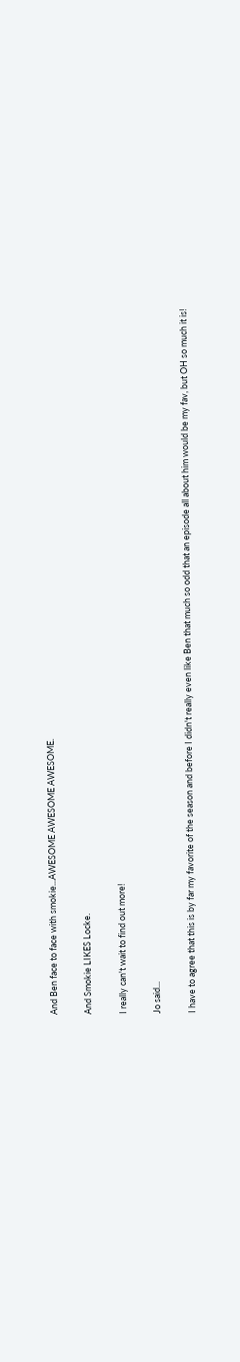And Ben face to face with smokie...AWESOME AWESOME AWESOME.

And Smokie LIKES Locke.

I really can't wait to find out more!

Jo said...

I have to agree that this is by far my favorite of the season and before I didn't really even like Ben that much so odd that an episode all about him would be my fav, but OH so much it is!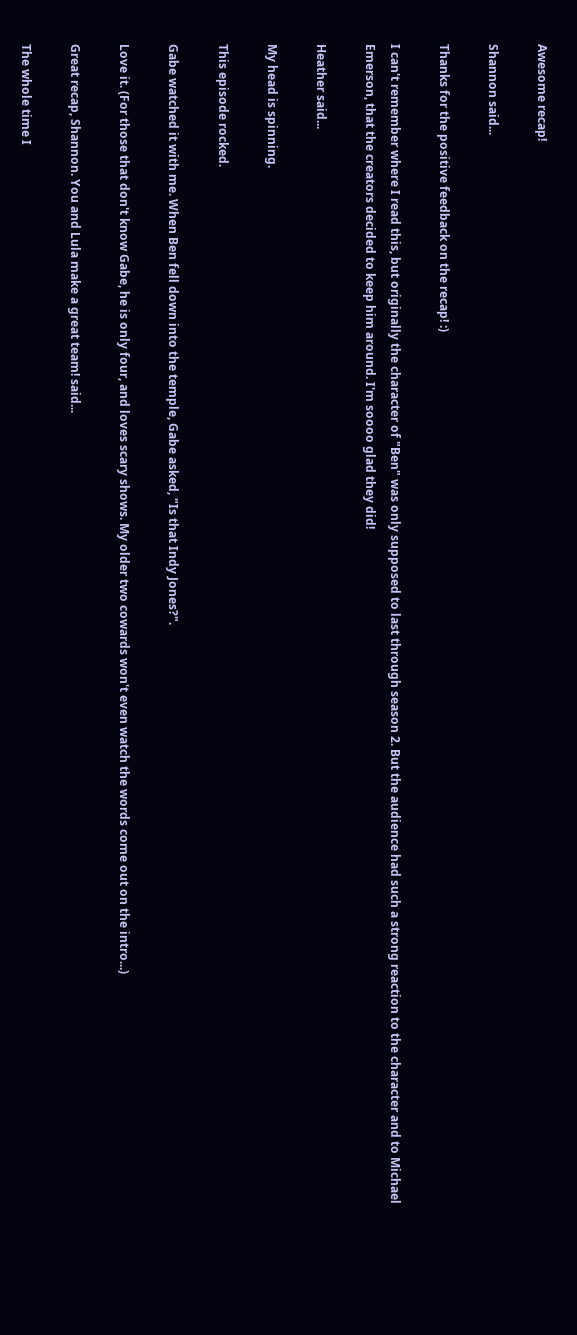Awesome recap!

Shannon said...

Thanks for the positive feedback on the recap! :)

I can't remember where I read this, but originally the character of "Ben" was only supposed to last through season 2. But the audience had such a strong reaction to the character and to Michael Emerson, that the creators decided to keep him around. I'm soooo glad they did!

Heather said...

My head is spinning.

This episode rocked.

Gabe watched it with me. When Ben fell down into the temple, Gabe asked, "Is that Indy Jones?".

Love it. (For those that don't know Gabe, he is only four, and loves scary shows. My older two cowards won't even watch the words come out on the intro...)

Great recap, Shannon. You and Lula make a great team! said...

The whole time I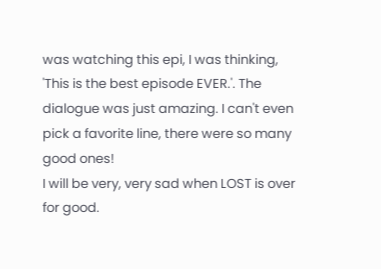was watching this epi, I was thinking, 'This is the best episode EVER.'. The dialogue was just amazing. I can't even pick a favorite line, there were so many good ones!
I will be very, very sad when LOST is over for good.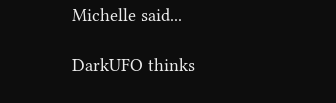Michelle said...

DarkUFO thinks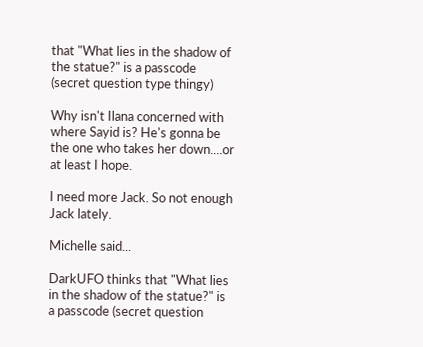that "What lies in the shadow of the statue?" is a passcode (secret question type thingy)

Why isn't Ilana concerned with where Sayid is? He's gonna be the one who takes her down....or at least I hope.

I need more Jack. So not enough Jack lately.

Michelle said...

DarkUFO thinks that "What lies in the shadow of the statue?" is a passcode (secret question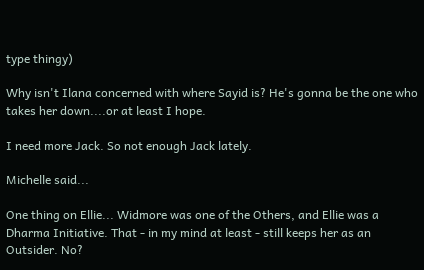type thingy)

Why isn't Ilana concerned with where Sayid is? He's gonna be the one who takes her down....or at least I hope.

I need more Jack. So not enough Jack lately.

Michelle said...

One thing on Ellie... Widmore was one of the Others, and Ellie was a Dharma Initiative. That - in my mind at least - still keeps her as an Outsider. No?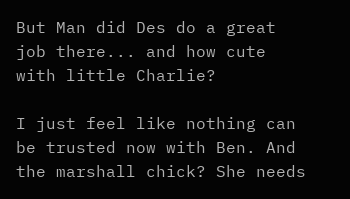But Man did Des do a great job there... and how cute with little Charlie?

I just feel like nothing can be trusted now with Ben. And the marshall chick? She needs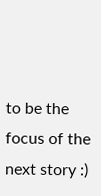to be the focus of the next story :)